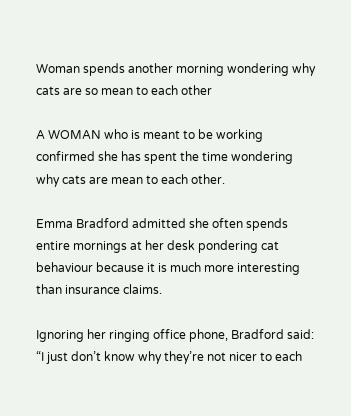Woman spends another morning wondering why cats are so mean to each other

A WOMAN who is meant to be working confirmed she has spent the time wondering why cats are mean to each other.

Emma Bradford admitted she often spends entire mornings at her desk pondering cat behaviour because it is much more interesting than insurance claims.

Ignoring her ringing office phone, Bradford said: “I just don’t know why they’re not nicer to each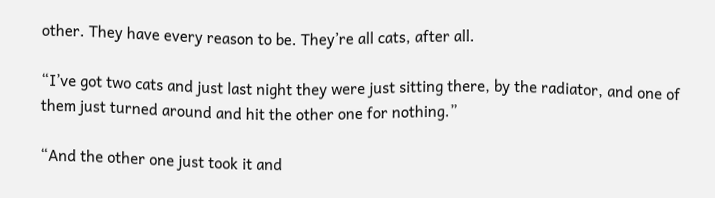other. They have every reason to be. They’re all cats, after all.

“I’ve got two cats and just last night they were just sitting there, by the radiator, and one of them just turned around and hit the other one for nothing.”

“And the other one just took it and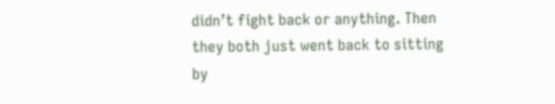didn’t fight back or anything. Then they both just went back to sitting by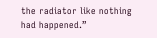the radiator like nothing had happened.”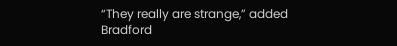“They really are strange,” added Bradford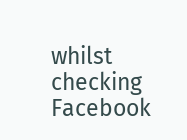whilst checking Facebook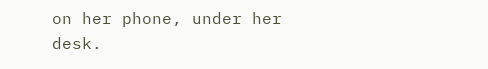on her phone, under her desk.